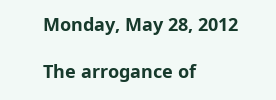Monday, May 28, 2012

The arrogance of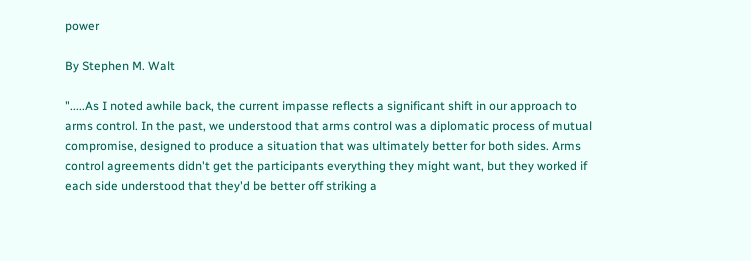power

By Stephen M. Walt

".....As I noted awhile back, the current impasse reflects a significant shift in our approach to arms control. In the past, we understood that arms control was a diplomatic process of mutual compromise, designed to produce a situation that was ultimately better for both sides. Arms control agreements didn't get the participants everything they might want, but they worked if each side understood that they'd be better off striking a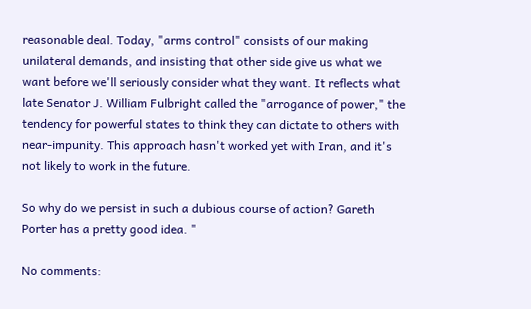reasonable deal. Today, "arms control" consists of our making unilateral demands, and insisting that other side give us what we want before we'll seriously consider what they want. It reflects what late Senator J. William Fulbright called the "arrogance of power," the tendency for powerful states to think they can dictate to others with near-impunity. This approach hasn't worked yet with Iran, and it's not likely to work in the future.

So why do we persist in such a dubious course of action? Gareth Porter has a pretty good idea. "

No comments: